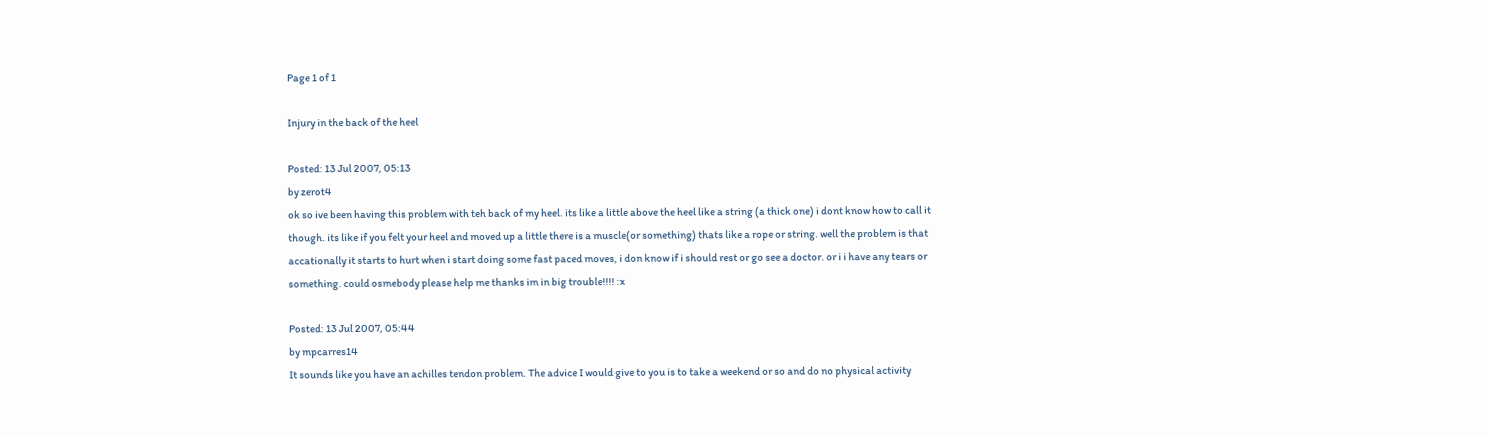Page 1 of 1

Injury in the back of the heel

Posted: 13 Jul 2007, 05:13
by zerot4
ok so ive been having this problem with teh back of my heel. its like a little above the heel like a string (a thick one) i dont know how to call it though. its like if you felt your heel and moved up a little there is a muscle(or something) thats like a rope or string. well the problem is that accationally it starts to hurt when i start doing some fast paced moves, i don know if i should rest or go see a doctor. or i i have any tears or something. could osmebody please help me thanks im in big trouble!!!! :x

Posted: 13 Jul 2007, 05:44
by mpcarres14
It sounds like you have an achilles tendon problem. The advice I would give to you is to take a weekend or so and do no physical activity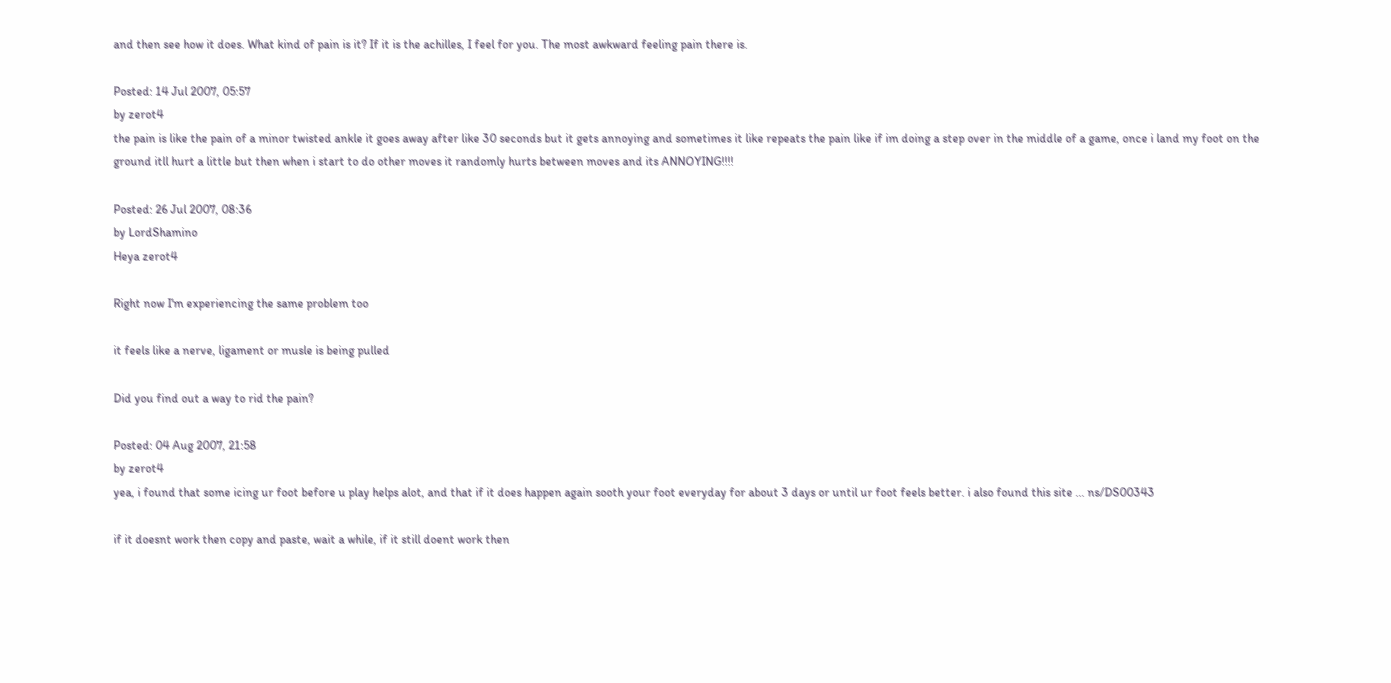and then see how it does. What kind of pain is it? If it is the achilles, I feel for you. The most awkward feeling pain there is.

Posted: 14 Jul 2007, 05:57
by zerot4
the pain is like the pain of a minor twisted ankle it goes away after like 30 seconds but it gets annoying and sometimes it like repeats the pain like if im doing a step over in the middle of a game, once i land my foot on the ground itll hurt a little but then when i start to do other moves it randomly hurts between moves and its ANNOYING!!!!

Posted: 26 Jul 2007, 08:36
by LordShamino
Heya zerot4

Right now I'm experiencing the same problem too

it feels like a nerve, ligament or musle is being pulled

Did you find out a way to rid the pain?

Posted: 04 Aug 2007, 21:58
by zerot4
yea, i found that some icing ur foot before u play helps alot, and that if it does happen again sooth your foot everyday for about 3 days or until ur foot feels better. i also found this site ... ns/DS00343

if it doesnt work then copy and paste, wait a while, if it still doent work then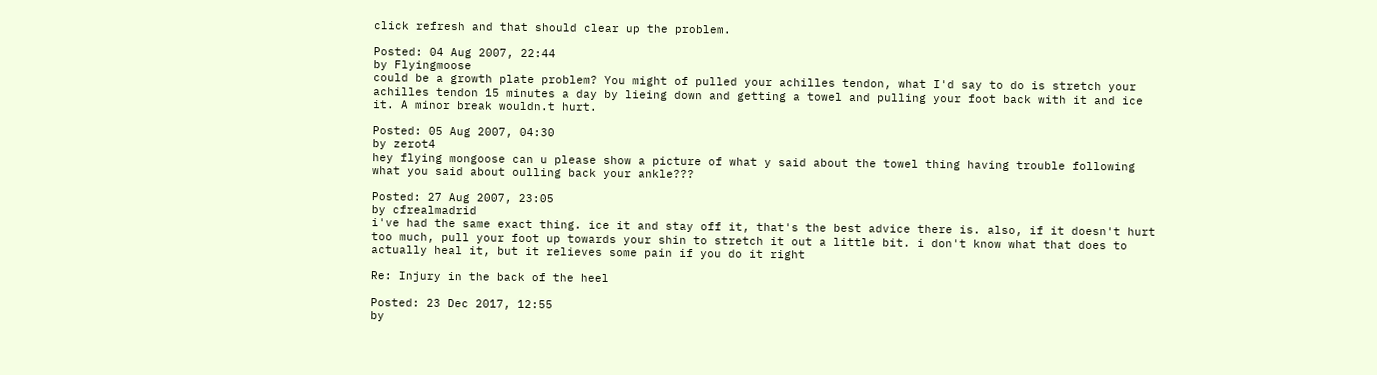click refresh and that should clear up the problem.

Posted: 04 Aug 2007, 22:44
by Flyingmoose
could be a growth plate problem? You might of pulled your achilles tendon, what I'd say to do is stretch your achilles tendon 15 minutes a day by lieing down and getting a towel and pulling your foot back with it and ice it. A minor break wouldn.t hurt.

Posted: 05 Aug 2007, 04:30
by zerot4
hey flying mongoose can u please show a picture of what y said about the towel thing having trouble following what you said about oulling back your ankle???

Posted: 27 Aug 2007, 23:05
by cfrealmadrid
i've had the same exact thing. ice it and stay off it, that's the best advice there is. also, if it doesn't hurt too much, pull your foot up towards your shin to stretch it out a little bit. i don't know what that does to actually heal it, but it relieves some pain if you do it right

Re: Injury in the back of the heel

Posted: 23 Dec 2017, 12:55
by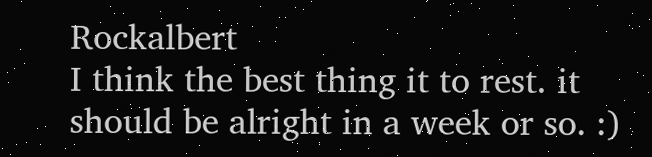Rockalbert
I think the best thing it to rest. it should be alright in a week or so. :)